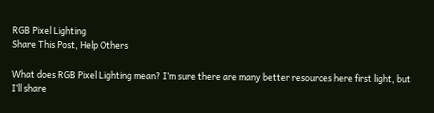RGB Pixel Lighting
Share This Post, Help Others

What does RGB Pixel Lighting mean? I’m sure there are many better resources here first light, but I’ll share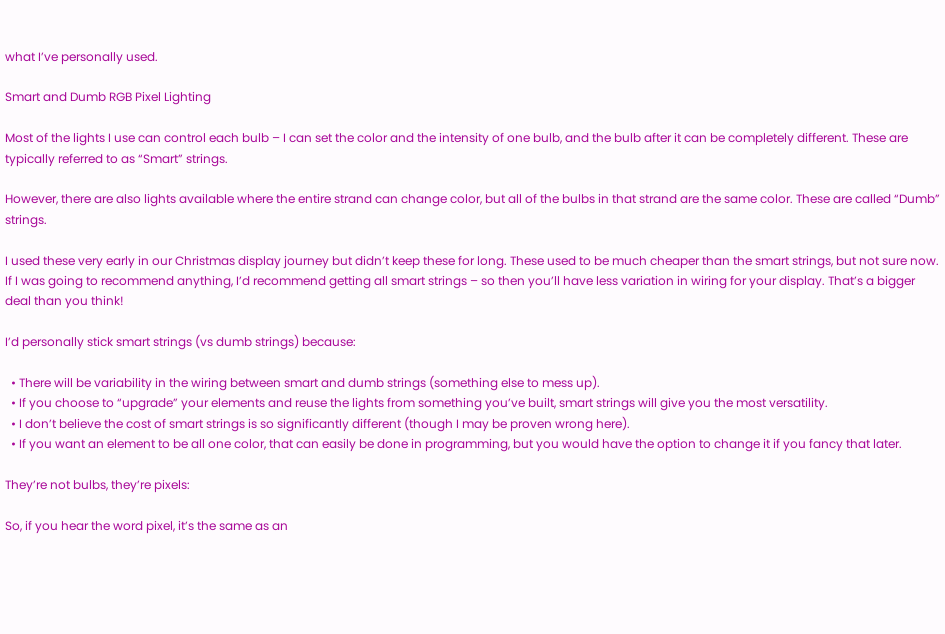what I’ve personally used.

Smart and Dumb RGB Pixel Lighting

Most of the lights I use can control each bulb – I can set the color and the intensity of one bulb, and the bulb after it can be completely different. These are typically referred to as “Smart” strings.

However, there are also lights available where the entire strand can change color, but all of the bulbs in that strand are the same color. These are called “Dumb” strings.

I used these very early in our Christmas display journey but didn’t keep these for long. These used to be much cheaper than the smart strings, but not sure now. If I was going to recommend anything, I’d recommend getting all smart strings – so then you’ll have less variation in wiring for your display. That’s a bigger deal than you think!

I’d personally stick smart strings (vs dumb strings) because:

  • There will be variability in the wiring between smart and dumb strings (something else to mess up).
  • If you choose to “upgrade” your elements and reuse the lights from something you’ve built, smart strings will give you the most versatility.
  • I don’t believe the cost of smart strings is so significantly different (though I may be proven wrong here).
  • If you want an element to be all one color, that can easily be done in programming, but you would have the option to change it if you fancy that later.

They’re not bulbs, they’re pixels:

So, if you hear the word pixel, it’s the same as an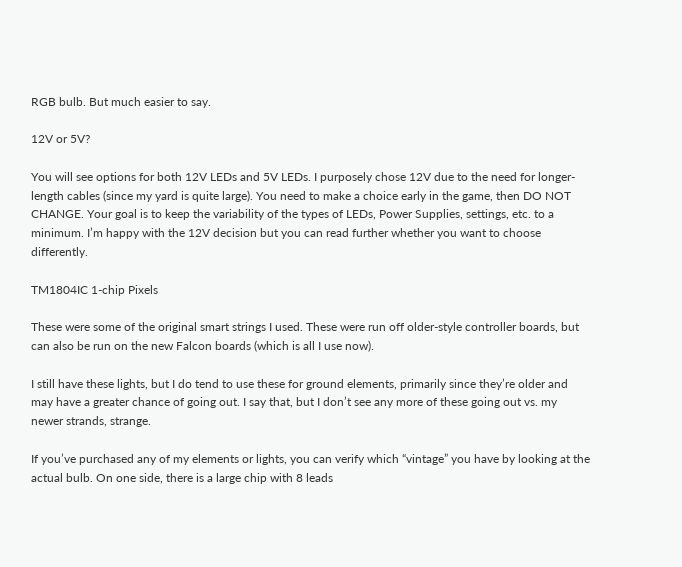RGB bulb. But much easier to say.

12V or 5V?

You will see options for both 12V LEDs and 5V LEDs. I purposely chose 12V due to the need for longer-length cables (since my yard is quite large). You need to make a choice early in the game, then DO NOT CHANGE. Your goal is to keep the variability of the types of LEDs, Power Supplies, settings, etc. to a minimum. I’m happy with the 12V decision but you can read further whether you want to choose differently.

TM1804IC 1-chip Pixels

These were some of the original smart strings I used. These were run off older-style controller boards, but can also be run on the new Falcon boards (which is all I use now).

I still have these lights, but I do tend to use these for ground elements, primarily since they’re older and may have a greater chance of going out. I say that, but I don’t see any more of these going out vs. my newer strands, strange.

If you’ve purchased any of my elements or lights, you can verify which “vintage” you have by looking at the actual bulb. On one side, there is a large chip with 8 leads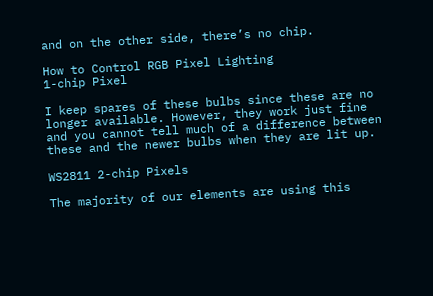and on the other side, there’s no chip.

How to Control RGB Pixel Lighting
1-chip Pixel

I keep spares of these bulbs since these are no longer available. However, they work just fine and you cannot tell much of a difference between these and the newer bulbs when they are lit up.

WS2811 2-chip Pixels

The majority of our elements are using this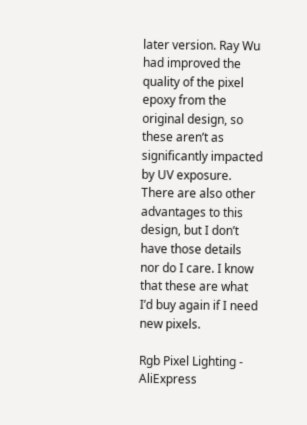later version. Ray Wu had improved the quality of the pixel epoxy from the original design, so these aren’t as significantly impacted by UV exposure. There are also other advantages to this design, but I don’t have those details nor do I care. I know that these are what I’d buy again if I need new pixels.

Rgb Pixel Lighting - AliExpress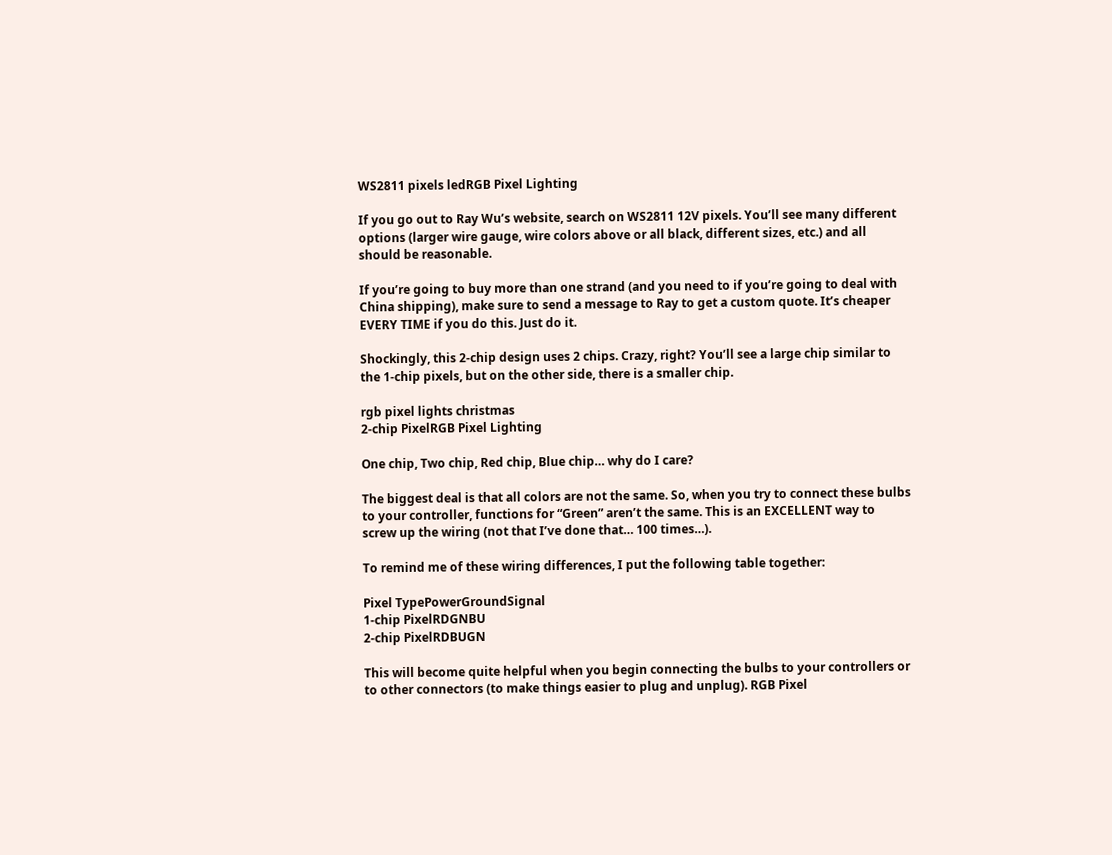WS2811 pixels ledRGB Pixel Lighting

If you go out to Ray Wu’s website, search on WS2811 12V pixels. You’ll see many different options (larger wire gauge, wire colors above or all black, different sizes, etc.) and all should be reasonable.

If you’re going to buy more than one strand (and you need to if you’re going to deal with China shipping), make sure to send a message to Ray to get a custom quote. It’s cheaper EVERY TIME if you do this. Just do it.

Shockingly, this 2-chip design uses 2 chips. Crazy, right? You’ll see a large chip similar to the 1-chip pixels, but on the other side, there is a smaller chip.

rgb pixel lights christmas
2-chip PixelRGB Pixel Lighting

One chip, Two chip, Red chip, Blue chip… why do I care?

The biggest deal is that all colors are not the same. So, when you try to connect these bulbs to your controller, functions for “Green” aren’t the same. This is an EXCELLENT way to screw up the wiring (not that I’ve done that… 100 times…).

To remind me of these wiring differences, I put the following table together:

Pixel TypePowerGroundSignal
1-chip PixelRDGNBU
2-chip PixelRDBUGN

This will become quite helpful when you begin connecting the bulbs to your controllers or to other connectors (to make things easier to plug and unplug). RGB Pixel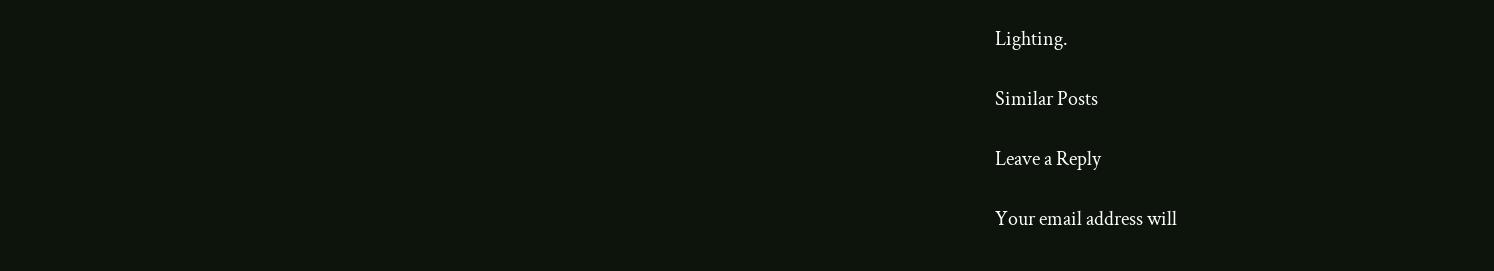Lighting.

Similar Posts

Leave a Reply

Your email address will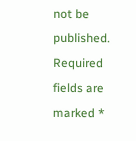not be published. Required fields are marked *